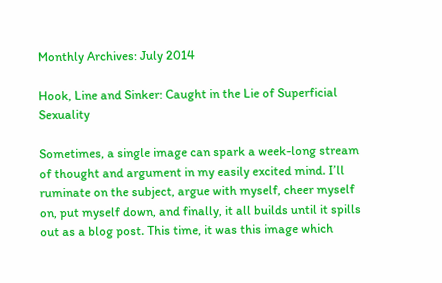Monthly Archives: July 2014

Hook, Line and Sinker: Caught in the Lie of Superficial Sexuality

Sometimes, a single image can spark a week-long stream of thought and argument in my easily excited mind. I’ll ruminate on the subject, argue with myself, cheer myself on, put myself down, and finally, it all builds until it spills out as a blog post. This time, it was this image which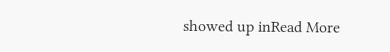showed up inRead More